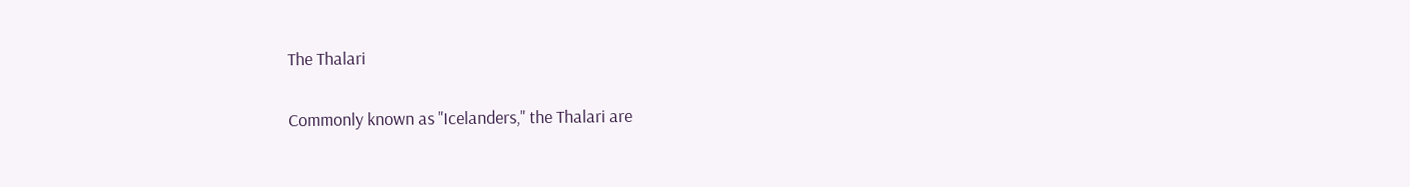The Thalari

Commonly known as "Icelanders," the Thalari are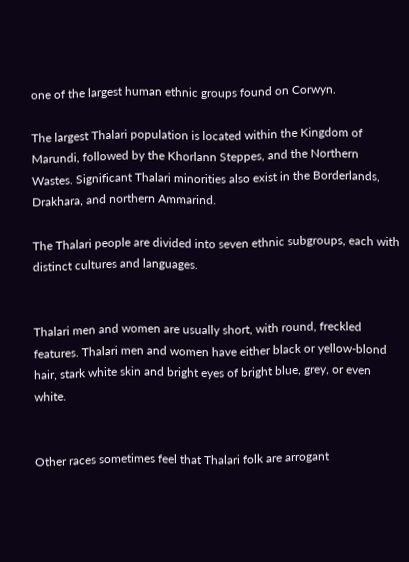one of the largest human ethnic groups found on Corwyn.

The largest Thalari population is located within the Kingdom of Marundi, followed by the Khorlann Steppes, and the Northern Wastes. Significant Thalari minorities also exist in the Borderlands, Drakhara, and northern Ammarind.

The Thalari people are divided into seven ethnic subgroups, each with distinct cultures and languages.


Thalari men and women are usually short, with round, freckled features. Thalari men and women have either black or yellow-blond hair, stark white skin and bright eyes of bright blue, grey, or even white.


Other races sometimes feel that Thalari folk are arrogant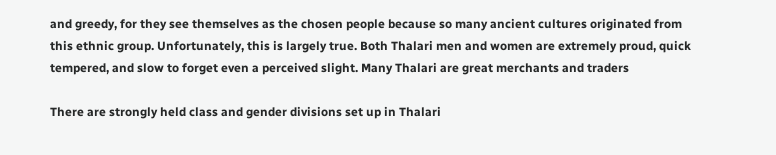and greedy, for they see themselves as the chosen people because so many ancient cultures originated from this ethnic group. Unfortunately, this is largely true. Both Thalari men and women are extremely proud, quick tempered, and slow to forget even a perceived slight. Many Thalari are great merchants and traders

There are strongly held class and gender divisions set up in Thalari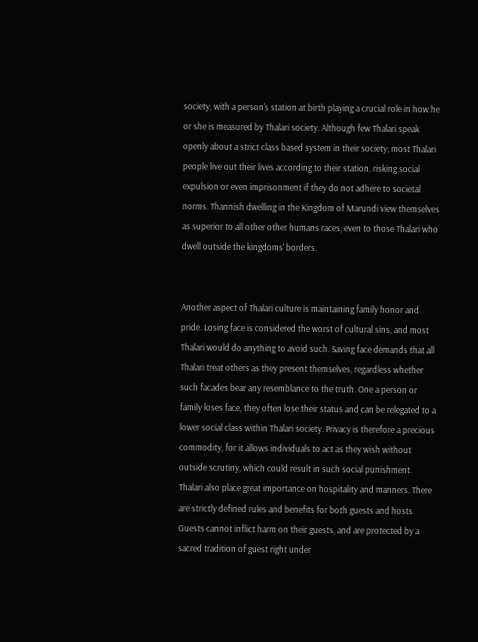society, with a person's station at birth playing a crucial role in how he or she is measured by Thalari society. Although few Thalari speak openly about a strict class based system in their society; most Thalari people live out their lives according to their station, risking social expulsion or even imprisonment if they do not adhere to societal norms. Thannish dwelling in the Kingdom of Marundi view themselves as superior to all other other humans races; even to those Thalari who dwell outside the kingdoms' borders.


Another aspect of Thalari culture is maintaining family honor and pride. Losing face is considered the worst of cultural sins, and most Thalari would do anything to avoid such. Saving face demands that all Thalari treat others as they present themselves, regardless whether such facades bear any resemblance to the truth. One a person or family loses face, they often lose their status and can be relegated to a lower social class within Thalari society. Privacy is therefore a precious commodity, for it allows individuals to act as they wish without outside scrutiny, which could result in such social punishment. Thalari also place great importance on hospitality and manners. There are strictly defined rules and benefits for both guests and hosts. Guests cannot inflict harm on their guests, and are protected by a sacred tradition of guest right under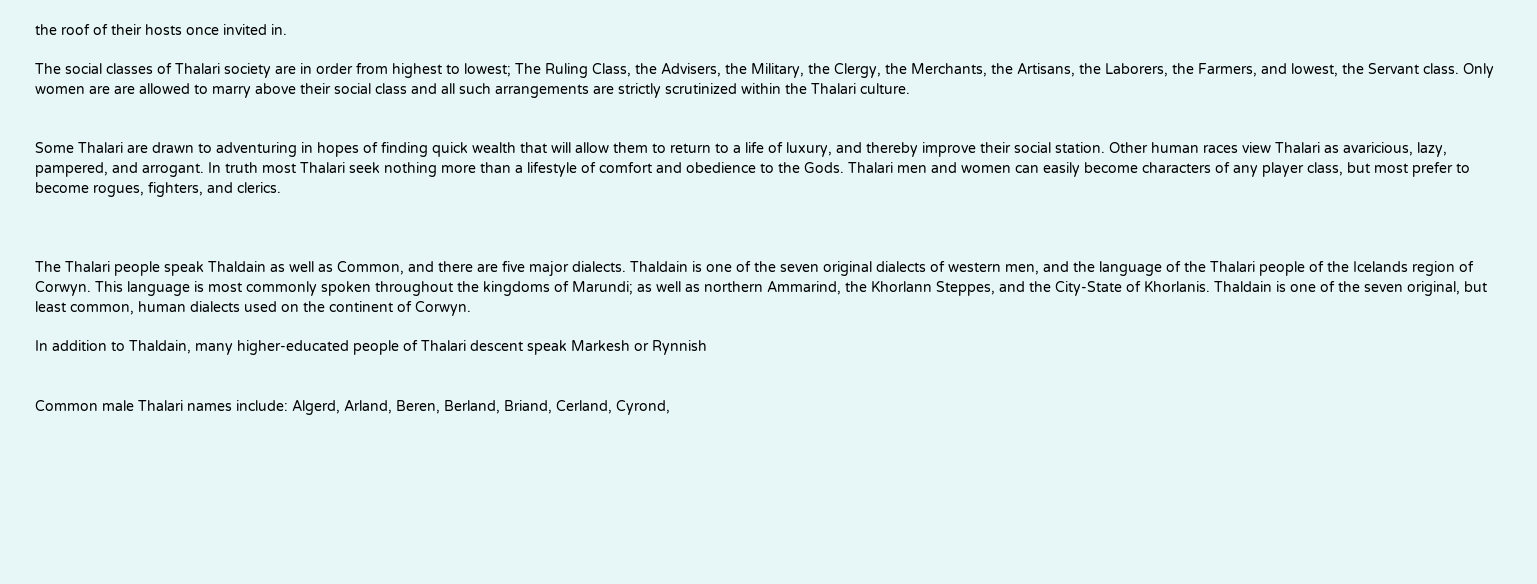the roof of their hosts once invited in.

The social classes of Thalari society are in order from highest to lowest; The Ruling Class, the Advisers, the Military, the Clergy, the Merchants, the Artisans, the Laborers, the Farmers, and lowest, the Servant class. Only women are are allowed to marry above their social class and all such arrangements are strictly scrutinized within the Thalari culture.


Some Thalari are drawn to adventuring in hopes of finding quick wealth that will allow them to return to a life of luxury, and thereby improve their social station. Other human races view Thalari as avaricious, lazy, pampered, and arrogant. In truth most Thalari seek nothing more than a lifestyle of comfort and obedience to the Gods. Thalari men and women can easily become characters of any player class, but most prefer to become rogues, fighters, and clerics.



The Thalari people speak Thaldain as well as Common, and there are five major dialects. Thaldain is one of the seven original dialects of western men, and the language of the Thalari people of the Icelands region of Corwyn. This language is most commonly spoken throughout the kingdoms of Marundi; as well as northern Ammarind, the Khorlann Steppes, and the City-State of Khorlanis. Thaldain is one of the seven original, but least common, human dialects used on the continent of Corwyn.

In addition to Thaldain, many higher-educated people of Thalari descent speak Markesh or Rynnish


Common male Thalari names include: Algerd, Arland, Beren, Berland, Briand, Cerland, Cyrond,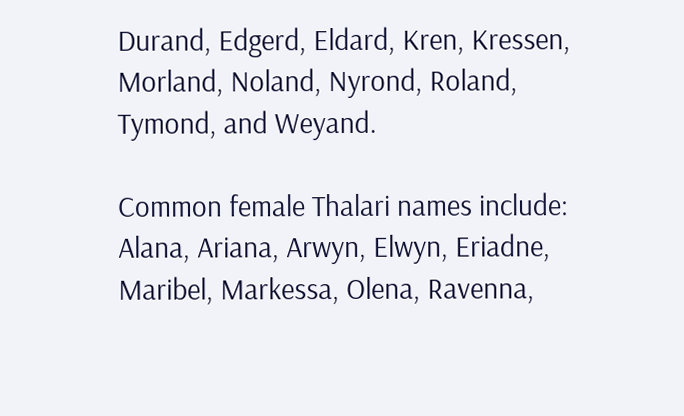Durand, Edgerd, Eldard, Kren, Kressen, Morland, Noland, Nyrond, Roland, Tymond, and Weyand.

Common female Thalari names include: Alana, Ariana, Arwyn, Elwyn, Eriadne, Maribel, Markessa, Olena, Ravenna,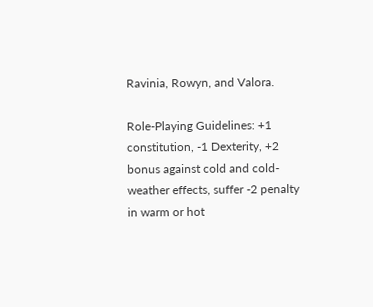Ravinia, Rowyn, and Valora.

Role-Playing Guidelines: +1 constitution, -1 Dexterity, +2 bonus against cold and cold-weather effects, suffer -2 penalty in warm or hot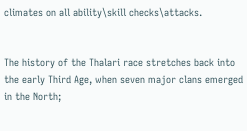climates on all ability\skill checks\attacks.


The history of the Thalari race stretches back into the early Third Age, when seven major clans emerged in the North;